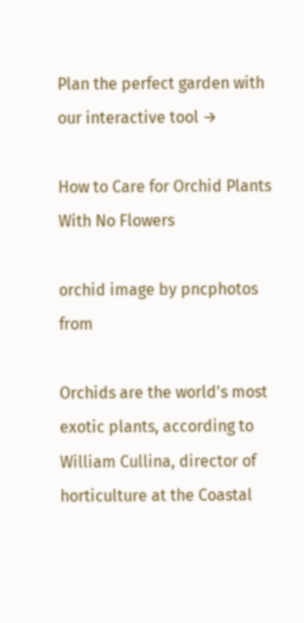Plan the perfect garden with our interactive tool →

How to Care for Orchid Plants With No Flowers

orchid image by pncphotos from

Orchids are the world's most exotic plants, according to William Cullina, director of horticulture at the Coastal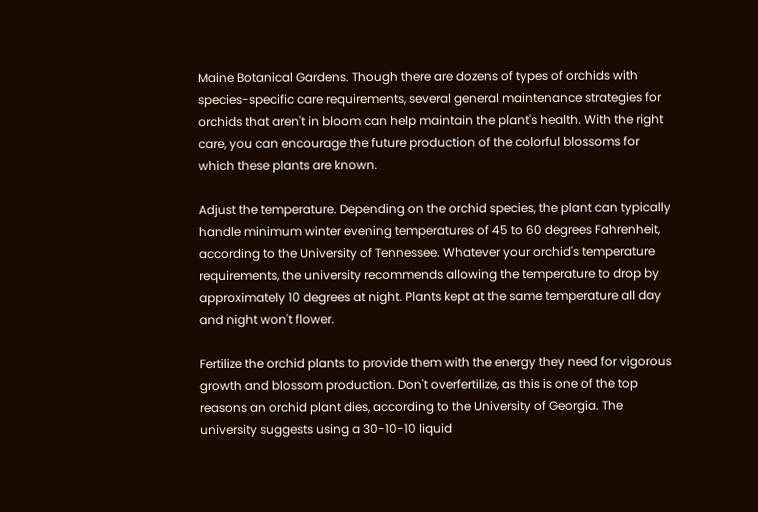Maine Botanical Gardens. Though there are dozens of types of orchids with species-specific care requirements, several general maintenance strategies for orchids that aren't in bloom can help maintain the plant's health. With the right care, you can encourage the future production of the colorful blossoms for which these plants are known.

Adjust the temperature. Depending on the orchid species, the plant can typically handle minimum winter evening temperatures of 45 to 60 degrees Fahrenheit, according to the University of Tennessee. Whatever your orchid's temperature requirements, the university recommends allowing the temperature to drop by approximately 10 degrees at night. Plants kept at the same temperature all day and night won't flower.

Fertilize the orchid plants to provide them with the energy they need for vigorous growth and blossom production. Don't overfertilize, as this is one of the top reasons an orchid plant dies, according to the University of Georgia. The university suggests using a 30-10-10 liquid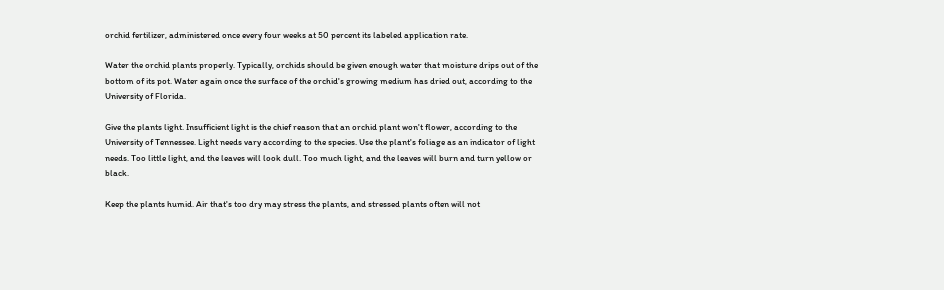orchid fertilizer, administered once every four weeks at 50 percent its labeled application rate.

Water the orchid plants properly. Typically, orchids should be given enough water that moisture drips out of the bottom of its pot. Water again once the surface of the orchid's growing medium has dried out, according to the University of Florida.

Give the plants light. Insufficient light is the chief reason that an orchid plant won't flower, according to the University of Tennessee. Light needs vary according to the species. Use the plant's foliage as an indicator of light needs. Too little light, and the leaves will look dull. Too much light, and the leaves will burn and turn yellow or black.

Keep the plants humid. Air that's too dry may stress the plants, and stressed plants often will not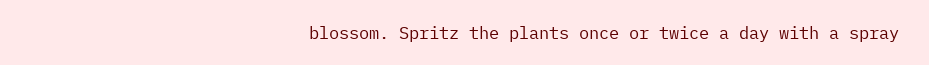blossom. Spritz the plants once or twice a day with a spray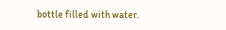bottle filled with water.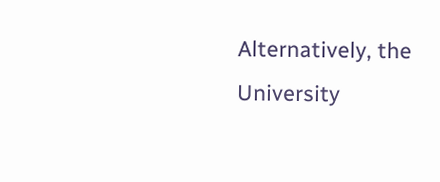Alternatively, the University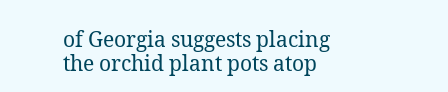of Georgia suggests placing the orchid plant pots atop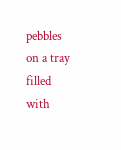pebbles on a tray filled with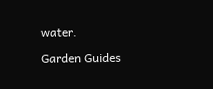water.

Garden Guides